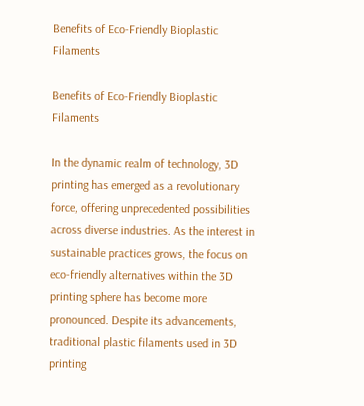Benefits of Eco-Friendly Bioplastic Filaments

Benefits of Eco-Friendly Bioplastic Filaments

In the dynamic realm of technology, 3D printing has emerged as a revolutionary force, offering unprecedented possibilities across diverse industries. As the interest in sustainable practices grows, the focus on eco-friendly alternatives within the 3D printing sphere has become more pronounced. Despite its advancements, traditional plastic filaments used in 3D printing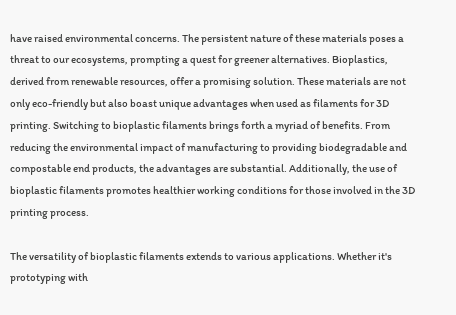have raised environmental concerns. The persistent nature of these materials poses a threat to our ecosystems, prompting a quest for greener alternatives. Bioplastics, derived from renewable resources, offer a promising solution. These materials are not only eco-friendly but also boast unique advantages when used as filaments for 3D printing. Switching to bioplastic filaments brings forth a myriad of benefits. From reducing the environmental impact of manufacturing to providing biodegradable and compostable end products, the advantages are substantial. Additionally, the use of bioplastic filaments promotes healthier working conditions for those involved in the 3D printing process.

The versatility of bioplastic filaments extends to various applications. Whether it's prototyping with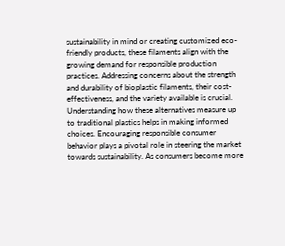sustainability in mind or creating customized eco-friendly products, these filaments align with the growing demand for responsible production practices. Addressing concerns about the strength and durability of bioplastic filaments, their cost-effectiveness, and the variety available is crucial. Understanding how these alternatives measure up to traditional plastics helps in making informed choices. Encouraging responsible consumer behavior plays a pivotal role in steering the market towards sustainability. As consumers become more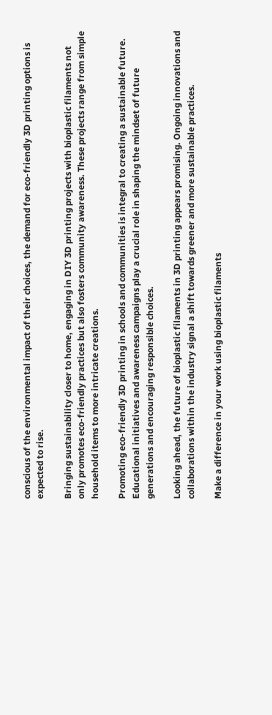conscious of the environmental impact of their choices, the demand for eco-friendly 3D printing options is expected to rise.

Bringing sustainability closer to home, engaging in DIY 3D printing projects with bioplastic filaments not only promotes eco-friendly practices but also fosters community awareness. These projects range from simple household items to more intricate creations.

Promoting eco-friendly 3D printing in schools and communities is integral to creating a sustainable future. Educational initiatives and awareness campaigns play a crucial role in shaping the mindset of future generations and encouraging responsible choices.

Looking ahead, the future of bioplastic filaments in 3D printing appears promising. Ongoing innovations and collaborations within the industry signal a shift towards greener and more sustainable practices.

Make a difference in your work using bioplastic filaments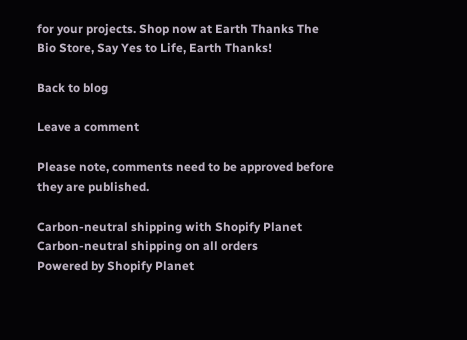for your projects. Shop now at Earth Thanks The Bio Store, Say Yes to Life, Earth Thanks!

Back to blog

Leave a comment

Please note, comments need to be approved before they are published.

Carbon-neutral shipping with Shopify Planet
Carbon-neutral shipping on all orders
Powered by Shopify Planet